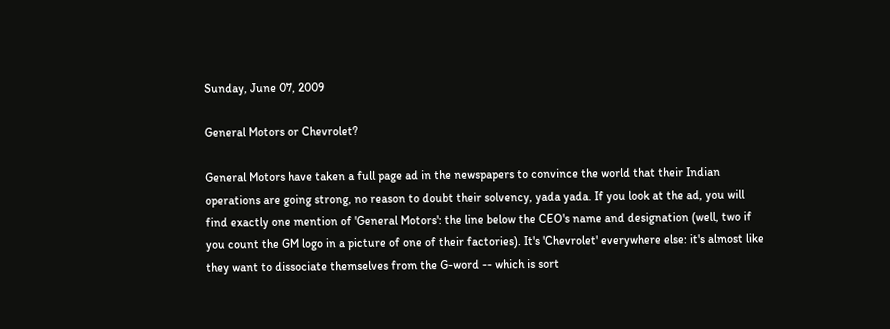Sunday, June 07, 2009

General Motors or Chevrolet?

General Motors have taken a full page ad in the newspapers to convince the world that their Indian operations are going strong, no reason to doubt their solvency, yada yada. If you look at the ad, you will find exactly one mention of 'General Motors': the line below the CEO's name and designation (well, two if you count the GM logo in a picture of one of their factories). It's 'Chevrolet' everywhere else: it's almost like they want to dissociate themselves from the G-word -- which is sort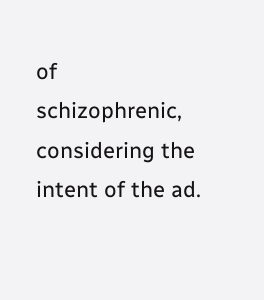of schizophrenic, considering the intent of the ad.